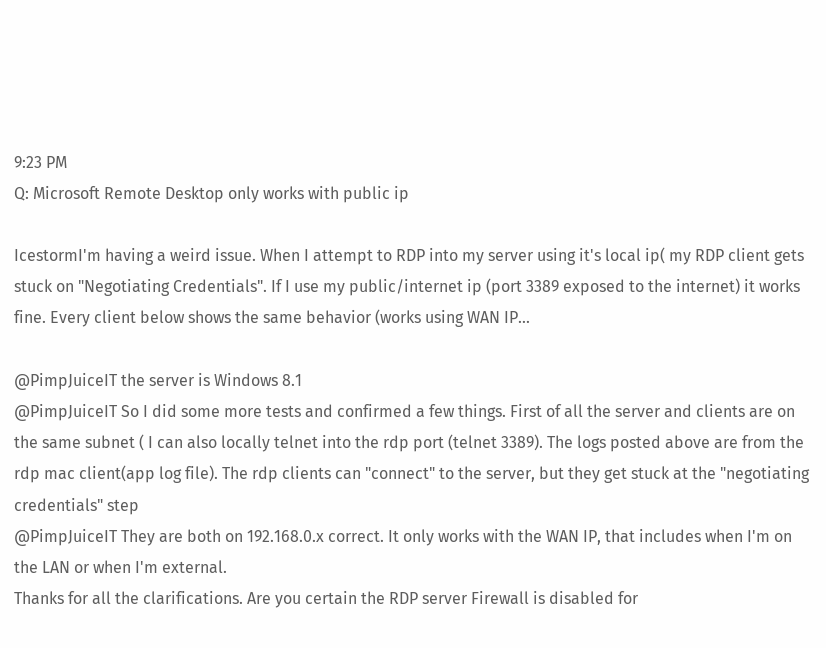9:23 PM
Q: Microsoft Remote Desktop only works with public ip

IcestormI'm having a weird issue. When I attempt to RDP into my server using it's local ip( my RDP client gets stuck on "Negotiating Credentials". If I use my public/internet ip (port 3389 exposed to the internet) it works fine. Every client below shows the same behavior (works using WAN IP...

@PimpJuiceIT the server is Windows 8.1
@PimpJuiceIT So I did some more tests and confirmed a few things. First of all the server and clients are on the same subnet ( I can also locally telnet into the rdp port (telnet 3389). The logs posted above are from the rdp mac client(app log file). The rdp clients can "connect" to the server, but they get stuck at the "negotiating credentials" step
@PimpJuiceIT They are both on 192.168.0.x correct. It only works with the WAN IP, that includes when I'm on the LAN or when I'm external.
Thanks for all the clarifications. Are you certain the RDP server Firewall is disabled for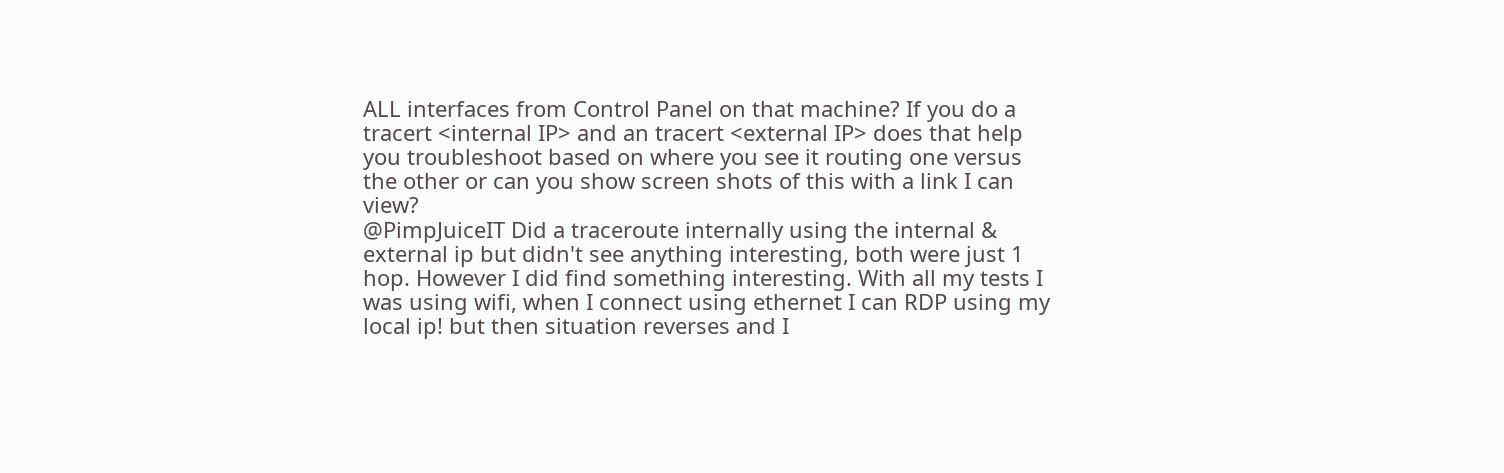ALL interfaces from Control Panel on that machine? If you do a tracert <internal IP> and an tracert <external IP> does that help you troubleshoot based on where you see it routing one versus the other or can you show screen shots of this with a link I can view?
@PimpJuiceIT Did a traceroute internally using the internal & external ip but didn't see anything interesting, both were just 1 hop. However I did find something interesting. With all my tests I was using wifi, when I connect using ethernet I can RDP using my local ip! but then situation reverses and I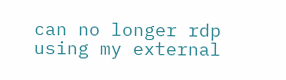can no longer rdp using my external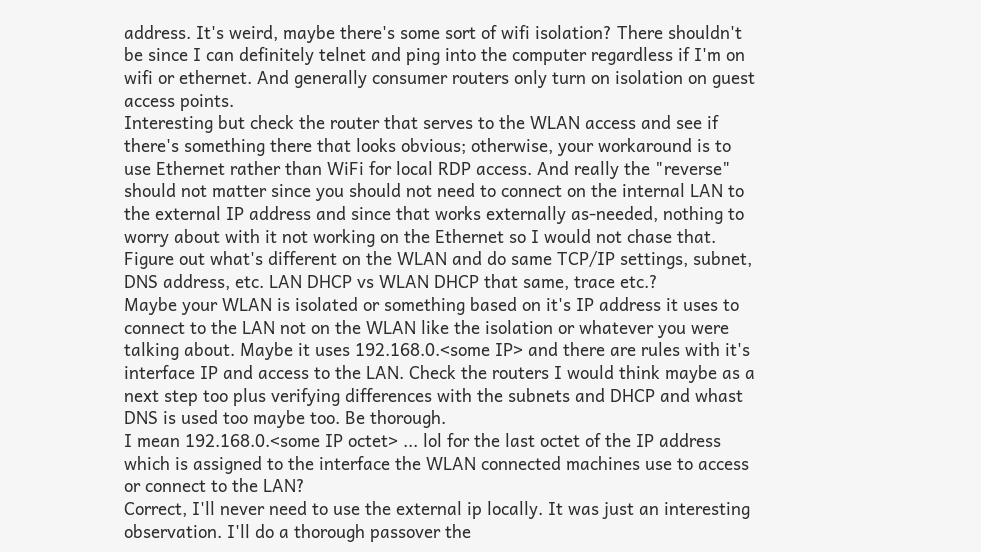address. It's weird, maybe there's some sort of wifi isolation? There shouldn't be since I can definitely telnet and ping into the computer regardless if I'm on wifi or ethernet. And generally consumer routers only turn on isolation on guest access points.
Interesting but check the router that serves to the WLAN access and see if there's something there that looks obvious; otherwise, your workaround is to use Ethernet rather than WiFi for local RDP access. And really the "reverse" should not matter since you should not need to connect on the internal LAN to the external IP address and since that works externally as-needed, nothing to worry about with it not working on the Ethernet so I would not chase that. Figure out what's different on the WLAN and do same TCP/IP settings, subnet, DNS address, etc. LAN DHCP vs WLAN DHCP that same, trace etc.?
Maybe your WLAN is isolated or something based on it's IP address it uses to connect to the LAN not on the WLAN like the isolation or whatever you were talking about. Maybe it uses 192.168.0.<some IP> and there are rules with it's interface IP and access to the LAN. Check the routers I would think maybe as a next step too plus verifying differences with the subnets and DHCP and whast DNS is used too maybe too. Be thorough.
I mean 192.168.0.<some IP octet> ... lol for the last octet of the IP address which is assigned to the interface the WLAN connected machines use to access or connect to the LAN?
Correct, I'll never need to use the external ip locally. It was just an interesting observation. I'll do a thorough passover the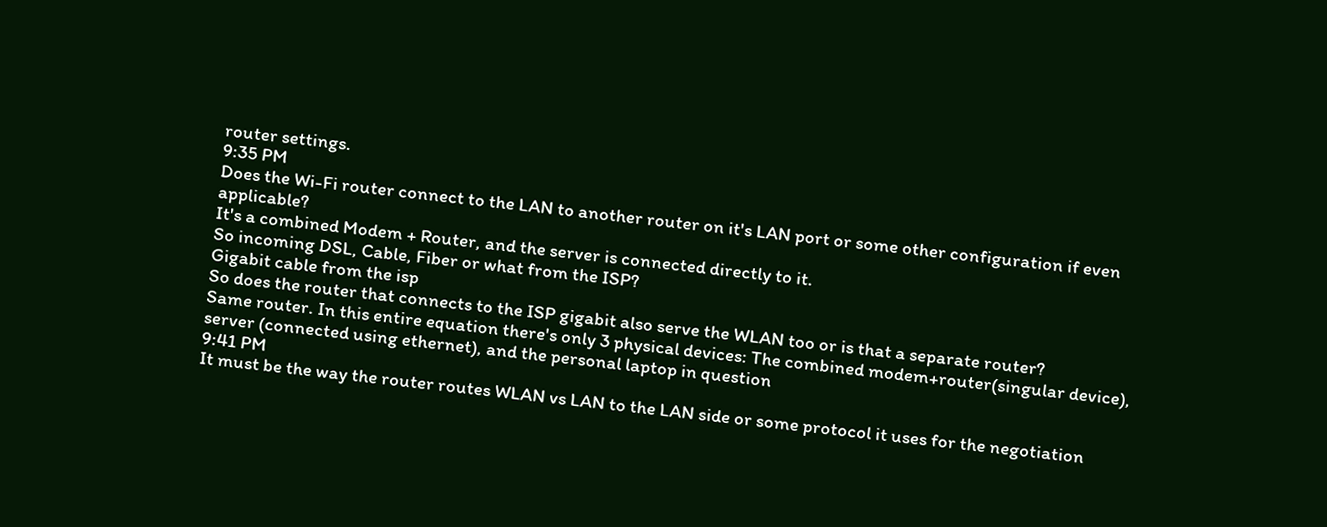router settings.
9:35 PM
Does the Wi-Fi router connect to the LAN to another router on it's LAN port or some other configuration if even applicable?
It's a combined Modem + Router, and the server is connected directly to it.
So incoming DSL, Cable, Fiber or what from the ISP?
Gigabit cable from the isp
So does the router that connects to the ISP gigabit also serve the WLAN too or is that a separate router?
Same router. In this entire equation there's only 3 physical devices: The combined modem+router(singular device), server (connected using ethernet), and the personal laptop in question
9:41 PM
It must be the way the router routes WLAN vs LAN to the LAN side or some protocol it uses for the negotiation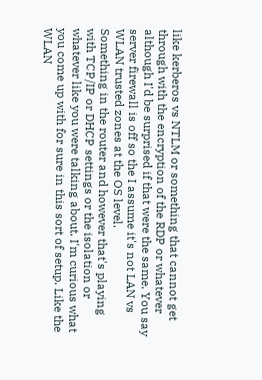like kerberos vs NTLM or something that cannot get through with the encryption of the RDP or whatever although I'd be surprised if that were the same. You say server firewall is off so the I assume it's not LAN vs WLAN trusted zones at the OS level.
Something in the router and however that's playing with TCP/IP or DHCP settings or the isolation or whatever like you were talking about. I'm curious what you come up with for sure in this sort of setup. Like the WLAN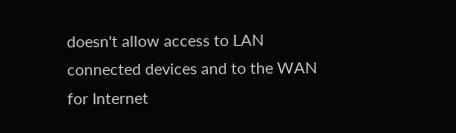doesn't allow access to LAN connected devices and to the WAN for Internet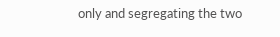only and segregating the two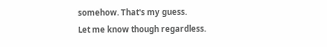somehow. That's my guess.
Let me know though regardless.